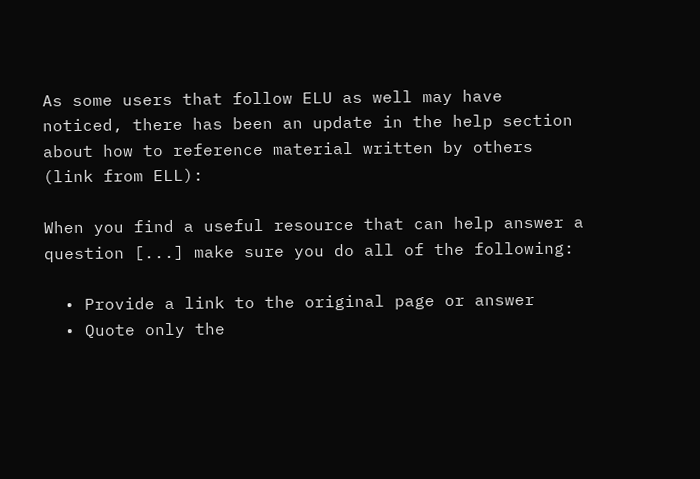As some users that follow ELU as well may have noticed, there has been an update in the help section about how to reference material written by others (link from ELL):

When you find a useful resource that can help answer a question [...] make sure you do all of the following:

  • Provide a link to the original page or answer
  • Quote only the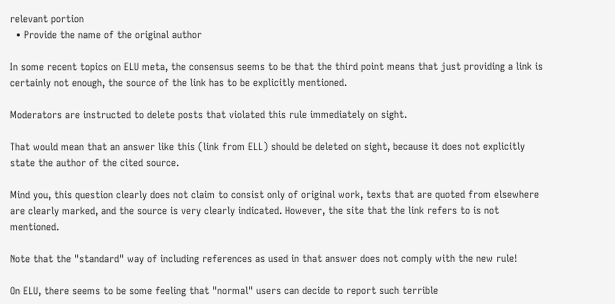relevant portion
  • Provide the name of the original author

In some recent topics on ELU meta, the consensus seems to be that the third point means that just providing a link is certainly not enough, the source of the link has to be explicitly mentioned.

Moderators are instructed to delete posts that violated this rule immediately on sight.

That would mean that an answer like this (link from ELL) should be deleted on sight, because it does not explicitly state the author of the cited source.

Mind you, this question clearly does not claim to consist only of original work, texts that are quoted from elsewhere are clearly marked, and the source is very clearly indicated. However, the site that the link refers to is not mentioned.

Note that the "standard" way of including references as used in that answer does not comply with the new rule!

On ELU, there seems to be some feeling that "normal" users can decide to report such terrible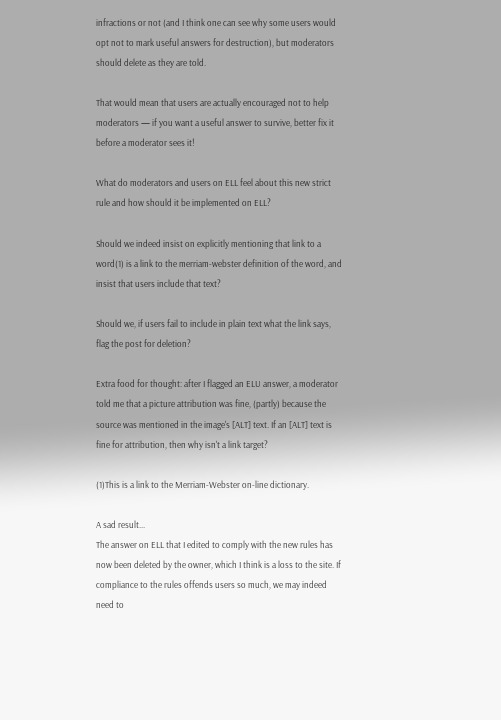infractions or not (and I think one can see why some users would opt not to mark useful answers for destruction), but moderators should delete as they are told.

That would mean that users are actually encouraged not to help moderators — if you want a useful answer to survive, better fix it before a moderator sees it!

What do moderators and users on ELL feel about this new strict rule and how should it be implemented on ELL?

Should we indeed insist on explicitly mentioning that link to a word(1) is a link to the merriam-webster definition of the word, and insist that users include that text?

Should we, if users fail to include in plain text what the link says, flag the post for deletion?

Extra food for thought: after I flagged an ELU answer, a moderator told me that a picture attribution was fine, (partly) because the source was mentioned in the image's [ALT] text. If an [ALT] text is fine for attribution, then why isn't a link target?

(1)This is a link to the Merriam-Webster on-line dictionary.

A sad result...
The answer on ELL that I edited to comply with the new rules has now been deleted by the owner, which I think is a loss to the site. If compliance to the rules offends users so much, we may indeed need to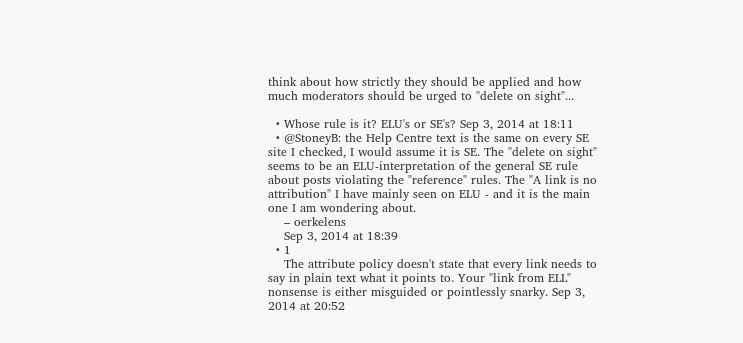think about how strictly they should be applied and how much moderators should be urged to "delete on sight"...

  • Whose rule is it? ELU's or SE's? Sep 3, 2014 at 18:11
  • @StoneyB: the Help Centre text is the same on every SE site I checked, I would assume it is SE. The "delete on sight" seems to be an ELU-interpretation of the general SE rule about posts violating the "reference" rules. The "A link is no attribution" I have mainly seen on ELU - and it is the main one I am wondering about.
    – oerkelens
    Sep 3, 2014 at 18:39
  • 1
    The attribute policy doesn't state that every link needs to say in plain text what it points to. Your "link from ELL" nonsense is either misguided or pointlessly snarky. Sep 3, 2014 at 20:52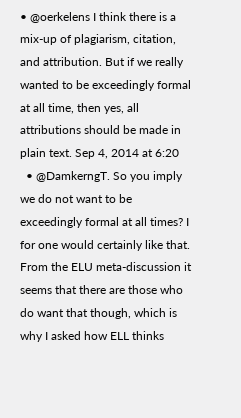• @oerkelens I think there is a mix-up of plagiarism, citation, and attribution. But if we really wanted to be exceedingly formal at all time, then yes, all attributions should be made in plain text. Sep 4, 2014 at 6:20
  • @DamkerngT. So you imply we do not want to be exceedingly formal at all times? I for one would certainly like that. From the ELU meta-discussion it seems that there are those who do want that though, which is why I asked how ELL thinks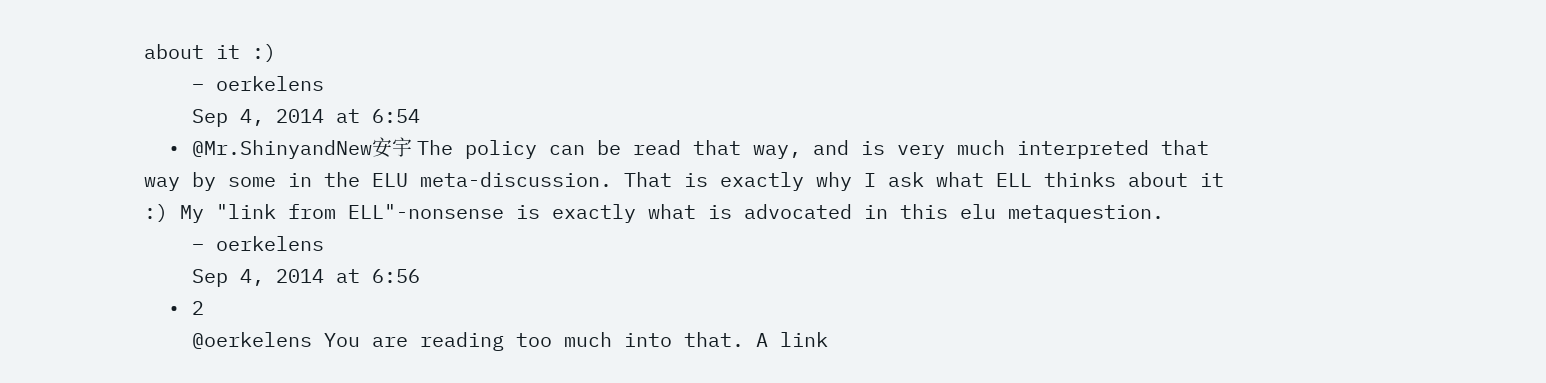about it :)
    – oerkelens
    Sep 4, 2014 at 6:54
  • @Mr.ShinyandNew安宇 The policy can be read that way, and is very much interpreted that way by some in the ELU meta-discussion. That is exactly why I ask what ELL thinks about it :) My "link from ELL"-nonsense is exactly what is advocated in this elu metaquestion.
    – oerkelens
    Sep 4, 2014 at 6:56
  • 2
    @oerkelens You are reading too much into that. A link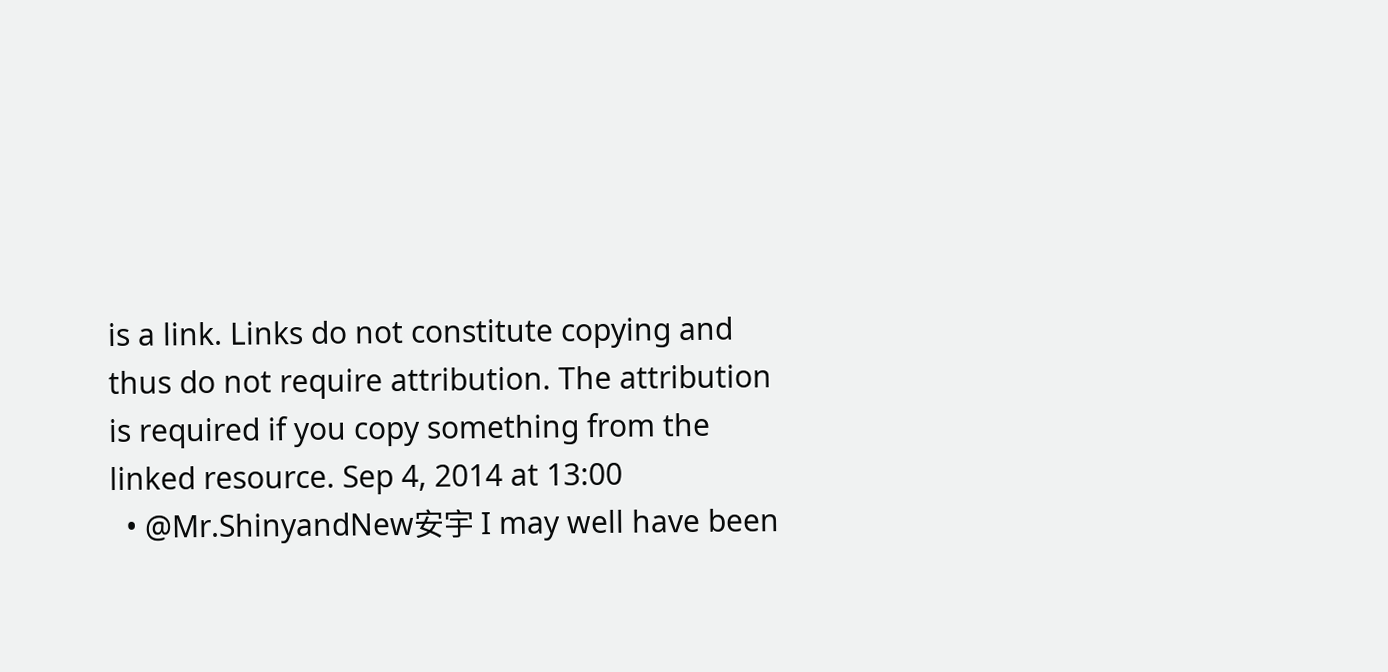is a link. Links do not constitute copying and thus do not require attribution. The attribution is required if you copy something from the linked resource. Sep 4, 2014 at 13:00
  • @Mr.ShinyandNew安宇 I may well have been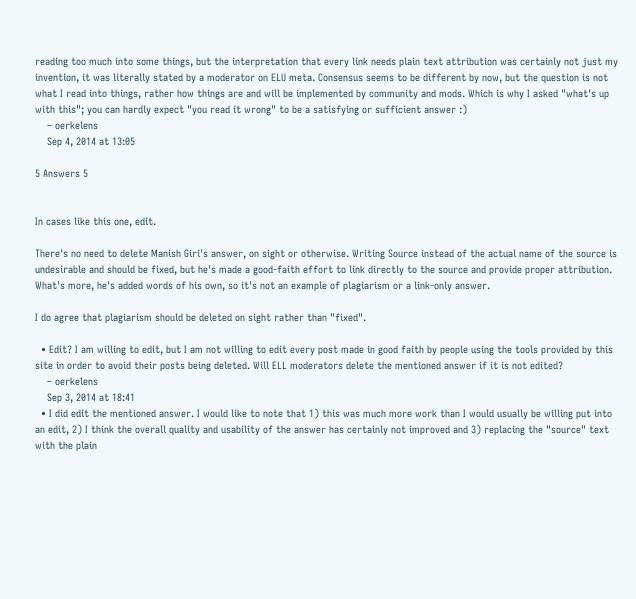reading too much into some things, but the interpretation that every link needs plain text attribution was certainly not just my invention, it was literally stated by a moderator on ELU meta. Consensus seems to be different by now, but the question is not what I read into things, rather how things are and will be implemented by community and mods. Which is why I asked "what's up with this"; you can hardly expect "you read it wrong" to be a satisfying or sufficient answer :)
    – oerkelens
    Sep 4, 2014 at 13:05

5 Answers 5


In cases like this one, edit.

There's no need to delete Manish Giri's answer, on sight or otherwise. Writing Source instead of the actual name of the source is undesirable and should be fixed, but he's made a good-faith effort to link directly to the source and provide proper attribution. What's more, he's added words of his own, so it's not an example of plagiarism or a link-only answer.

I do agree that plagiarism should be deleted on sight rather than "fixed".

  • Edit? I am willing to edit, but I am not willing to edit every post made in good faith by people using the tools provided by this site in order to avoid their posts being deleted. Will ELL moderators delete the mentioned answer if it is not edited?
    – oerkelens
    Sep 3, 2014 at 18:41
  • I did edit the mentioned answer. I would like to note that 1) this was much more work than I would usually be willing put into an edit, 2) I think the overall quality and usability of the answer has certainly not improved and 3) replacing the "source" text with the plain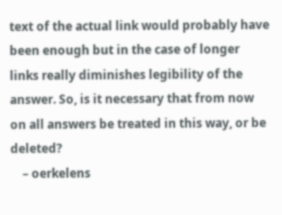text of the actual link would probably have been enough but in the case of longer links really diminishes legibility of the answer. So, is it necessary that from now on all answers be treated in this way, or be deleted?
    – oerkelens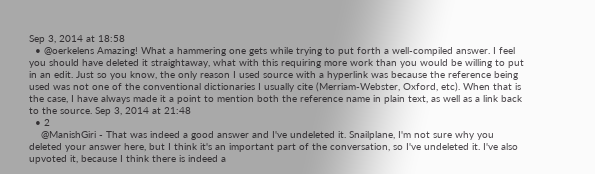Sep 3, 2014 at 18:58
  • @oerkelens Amazing! What a hammering one gets while trying to put forth a well-compiled answer. I feel you should have deleted it straightaway, what with this requiring more work than you would be willing to put in an edit. Just so you know, the only reason I used source with a hyperlink was because the reference being used was not one of the conventional dictionaries I usually cite (Merriam-Webster, Oxford, etc). When that is the case, I have always made it a point to mention both the reference name in plain text, as well as a link back to the source. Sep 3, 2014 at 21:48
  • 2
    @ManishGiri - That was indeed a good answer and I've undeleted it. Snailplane, I'm not sure why you deleted your answer here, but I think it's an important part of the conversation, so I've undeleted it. I've also upvoted it, because I think there is indeed a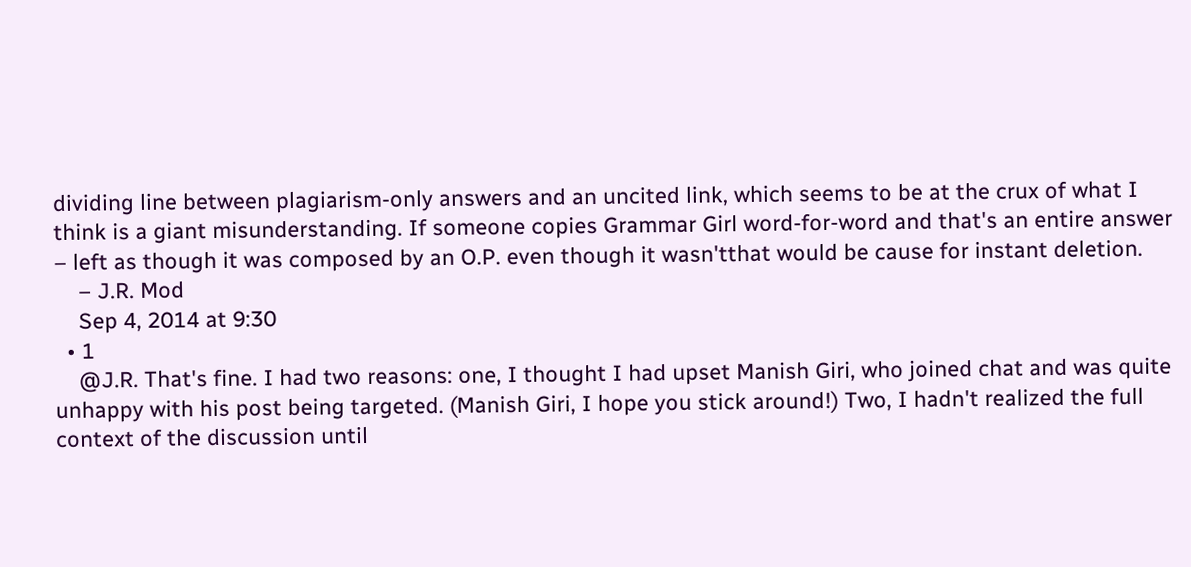dividing line between plagiarism-only answers and an uncited link, which seems to be at the crux of what I think is a giant misunderstanding. If someone copies Grammar Girl word-for-word and that's an entire answer – left as though it was composed by an O.P. even though it wasn'tthat would be cause for instant deletion.
    – J.R. Mod
    Sep 4, 2014 at 9:30
  • 1
    @J.R. That's fine. I had two reasons: one, I thought I had upset Manish Giri, who joined chat and was quite unhappy with his post being targeted. (Manish Giri, I hope you stick around!) Two, I hadn't realized the full context of the discussion until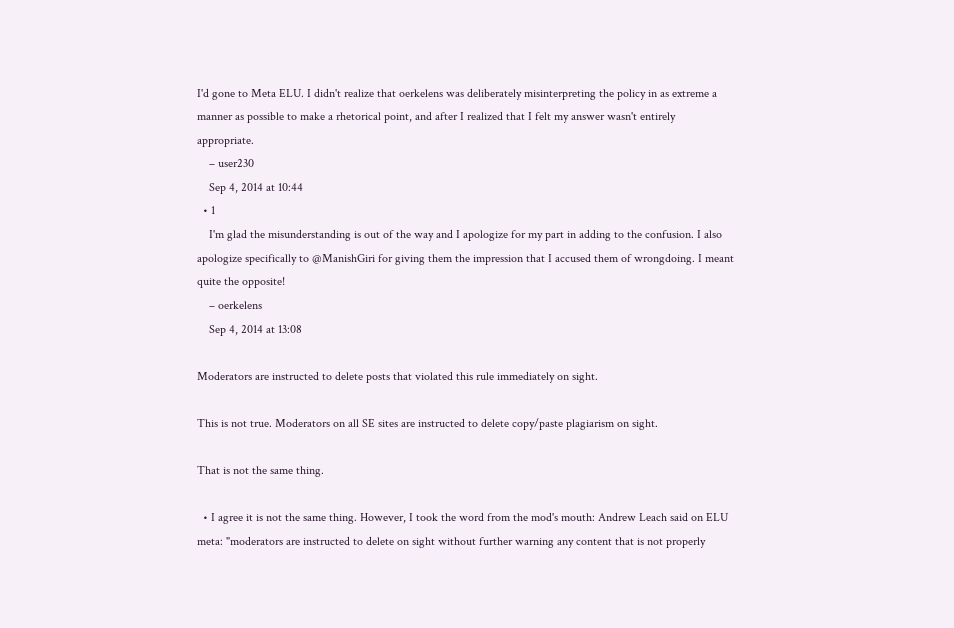I'd gone to Meta ELU. I didn't realize that oerkelens was deliberately misinterpreting the policy in as extreme a manner as possible to make a rhetorical point, and after I realized that I felt my answer wasn't entirely appropriate.
    – user230
    Sep 4, 2014 at 10:44
  • 1
    I'm glad the misunderstanding is out of the way and I apologize for my part in adding to the confusion. I also apologize specifically to @ManishGiri for giving them the impression that I accused them of wrongdoing. I meant quite the opposite!
    – oerkelens
    Sep 4, 2014 at 13:08

Moderators are instructed to delete posts that violated this rule immediately on sight.

This is not true. Moderators on all SE sites are instructed to delete copy/paste plagiarism on sight.

That is not the same thing.

  • I agree it is not the same thing. However, I took the word from the mod's mouth: Andrew Leach said on ELU meta: "moderators are instructed to delete on sight without further warning any content that is not properly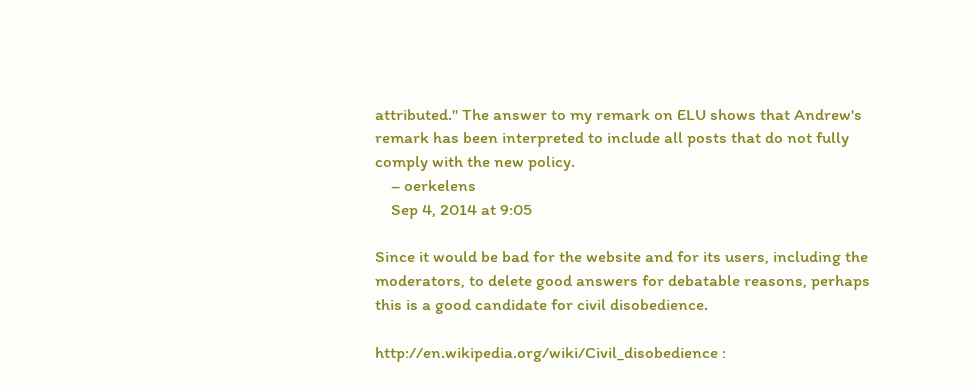attributed." The answer to my remark on ELU shows that Andrew's remark has been interpreted to include all posts that do not fully comply with the new policy.
    – oerkelens
    Sep 4, 2014 at 9:05

Since it would be bad for the website and for its users, including the moderators, to delete good answers for debatable reasons, perhaps this is a good candidate for civil disobedience.

http://en.wikipedia.org/wiki/Civil_disobedience :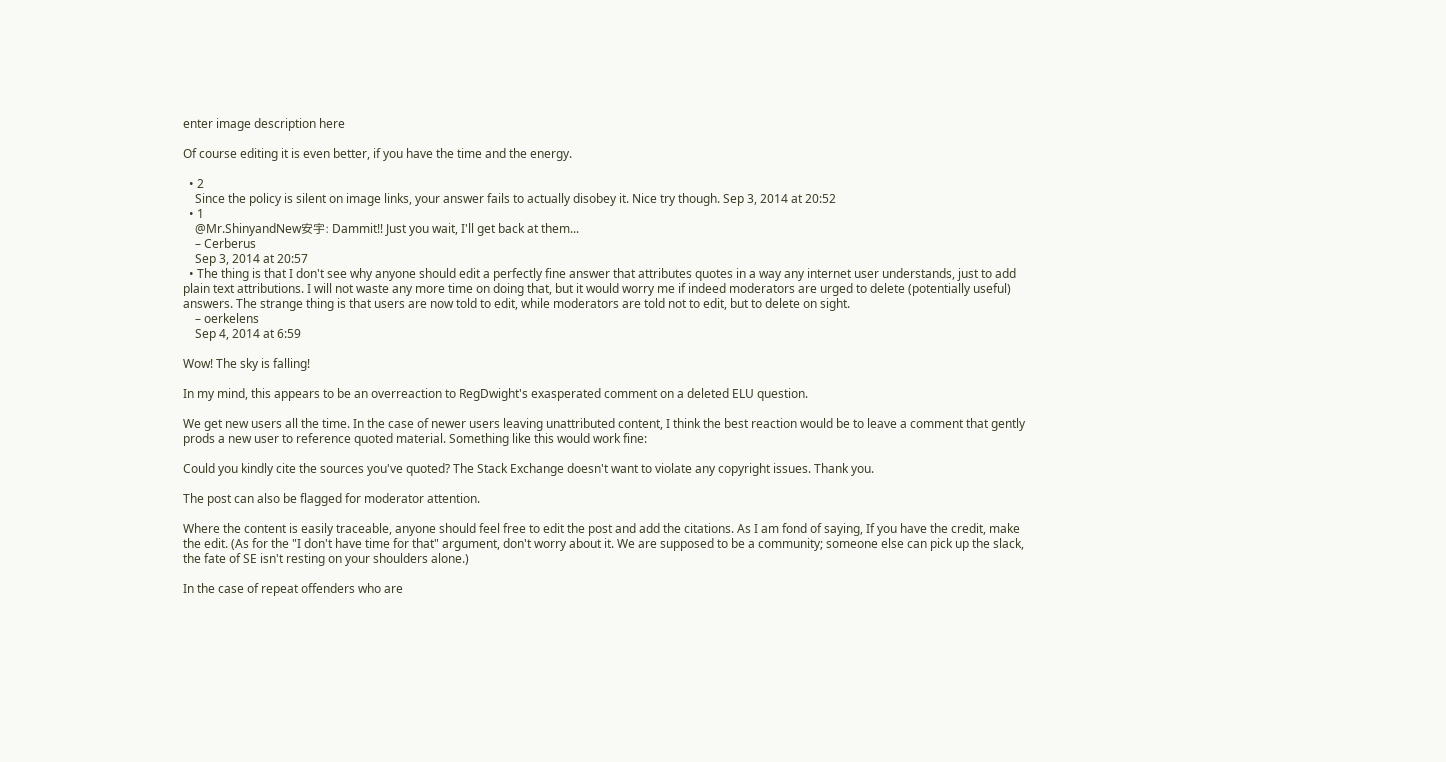enter image description here

Of course editing it is even better, if you have the time and the energy.

  • 2
    Since the policy is silent on image links, your answer fails to actually disobey it. Nice try though. Sep 3, 2014 at 20:52
  • 1
    @Mr.ShinyandNew安宇: Dammit!! Just you wait, I'll get back at them...
    – Cerberus
    Sep 3, 2014 at 20:57
  • The thing is that I don't see why anyone should edit a perfectly fine answer that attributes quotes in a way any internet user understands, just to add plain text attributions. I will not waste any more time on doing that, but it would worry me if indeed moderators are urged to delete (potentially useful) answers. The strange thing is that users are now told to edit, while moderators are told not to edit, but to delete on sight.
    – oerkelens
    Sep 4, 2014 at 6:59

Wow! The sky is falling!

In my mind, this appears to be an overreaction to RegDwight's exasperated comment on a deleted ELU question.

We get new users all the time. In the case of newer users leaving unattributed content, I think the best reaction would be to leave a comment that gently prods a new user to reference quoted material. Something like this would work fine:

Could you kindly cite the sources you've quoted? The Stack Exchange doesn't want to violate any copyright issues. Thank you.

The post can also be flagged for moderator attention.

Where the content is easily traceable, anyone should feel free to edit the post and add the citations. As I am fond of saying, If you have the credit, make the edit. (As for the "I don't have time for that" argument, don't worry about it. We are supposed to be a community; someone else can pick up the slack, the fate of SE isn't resting on your shoulders alone.)

In the case of repeat offenders who are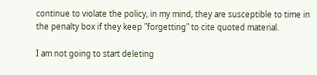continue to violate the policy, in my mind, they are susceptible to time in the penalty box if they keep "forgetting" to cite quoted material.

I am not going to start deleting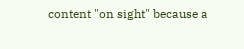content "on sight" because a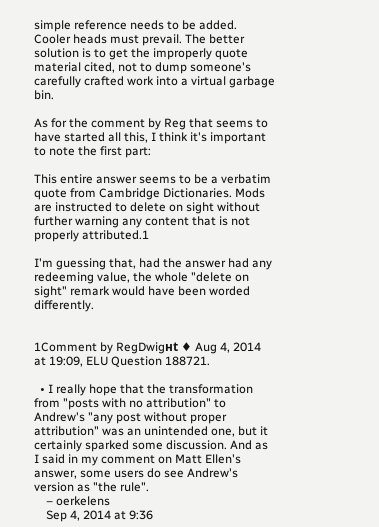simple reference needs to be added. Cooler heads must prevail. The better solution is to get the improperly quote material cited, not to dump someone's carefully crafted work into a virtual garbage bin.

As for the comment by Reg that seems to have started all this, I think it's important to note the first part:

This entire answer seems to be a verbatim quote from Cambridge Dictionaries. Mods are instructed to delete on sight without further warning any content that is not properly attributed.1

I'm guessing that, had the answer had any redeeming value, the whole "delete on sight" remark would have been worded differently.


1Comment by RegDwigнt ♦ Aug 4, 2014 at 19:09, ELU Question 188721.

  • I really hope that the transformation from "posts with no attribution" to Andrew's "any post without proper attribution" was an unintended one, but it certainly sparked some discussion. And as I said in my comment on Matt Ellen's answer, some users do see Andrew's version as "the rule".
    – oerkelens
    Sep 4, 2014 at 9:36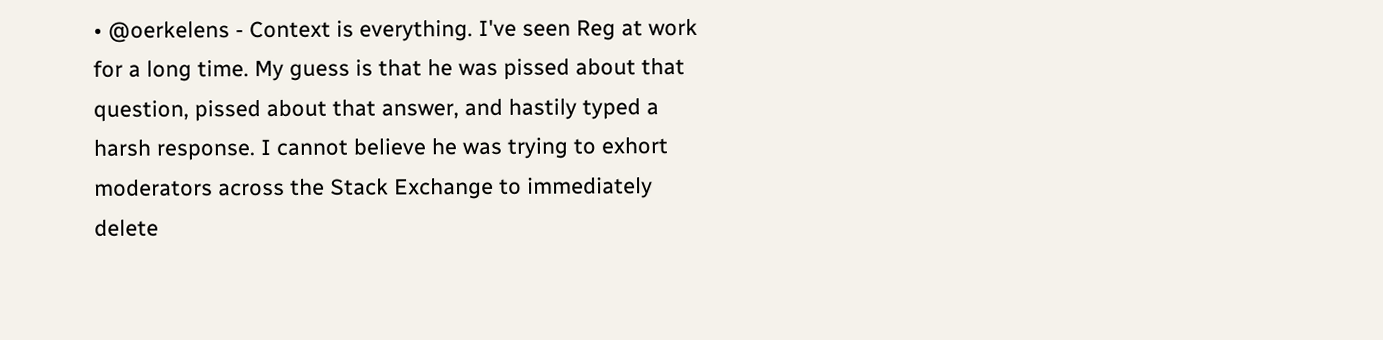• @oerkelens - Context is everything. I've seen Reg at work for a long time. My guess is that he was pissed about that question, pissed about that answer, and hastily typed a harsh response. I cannot believe he was trying to exhort moderators across the Stack Exchange to immediately delete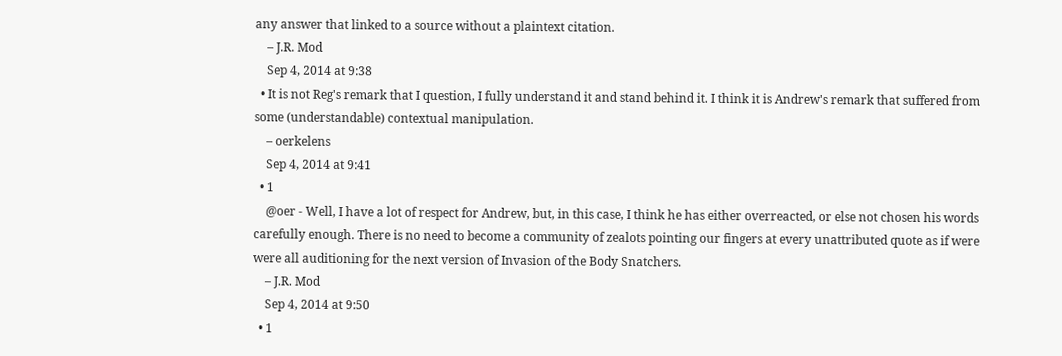any answer that linked to a source without a plaintext citation.
    – J.R. Mod
    Sep 4, 2014 at 9:38
  • It is not Reg's remark that I question, I fully understand it and stand behind it. I think it is Andrew's remark that suffered from some (understandable) contextual manipulation.
    – oerkelens
    Sep 4, 2014 at 9:41
  • 1
    @oer - Well, I have a lot of respect for Andrew, but, in this case, I think he has either overreacted, or else not chosen his words carefully enough. There is no need to become a community of zealots pointing our fingers at every unattributed quote as if were were all auditioning for the next version of Invasion of the Body Snatchers.
    – J.R. Mod
    Sep 4, 2014 at 9:50
  • 1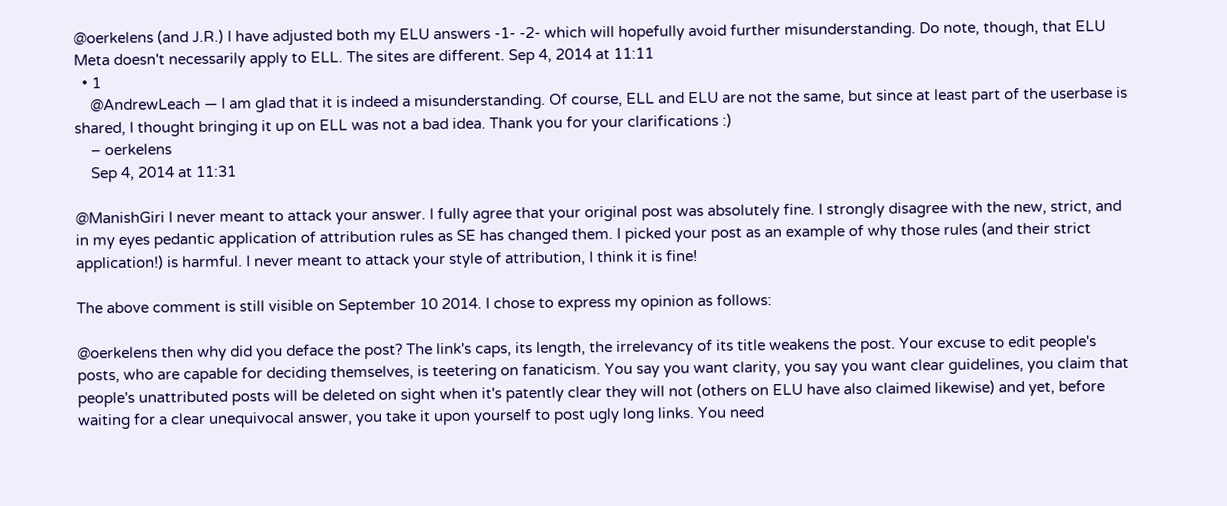@oerkelens (and J.R.) I have adjusted both my ELU answers -1- -2- which will hopefully avoid further misunderstanding. Do note, though, that ELU Meta doesn't necessarily apply to ELL. The sites are different. Sep 4, 2014 at 11:11
  • 1
    @AndrewLeach — I am glad that it is indeed a misunderstanding. Of course, ELL and ELU are not the same, but since at least part of the userbase is shared, I thought bringing it up on ELL was not a bad idea. Thank you for your clarifications :)
    – oerkelens
    Sep 4, 2014 at 11:31

@ManishGiri I never meant to attack your answer. I fully agree that your original post was absolutely fine. I strongly disagree with the new, strict, and in my eyes pedantic application of attribution rules as SE has changed them. I picked your post as an example of why those rules (and their strict application!) is harmful. I never meant to attack your style of attribution, I think it is fine!

The above comment is still visible on September 10 2014. I chose to express my opinion as follows:

@oerkelens then why did you deface the post? The link's caps, its length, the irrelevancy of its title weakens the post. Your excuse to edit people's posts, who are capable for deciding themselves, is teetering on fanaticism. You say you want clarity, you say you want clear guidelines, you claim that people's unattributed posts will be deleted on sight when it's patently clear they will not (others on ELU have also claimed likewise) and yet, before waiting for a clear unequivocal answer, you take it upon yourself to post ugly long links. You need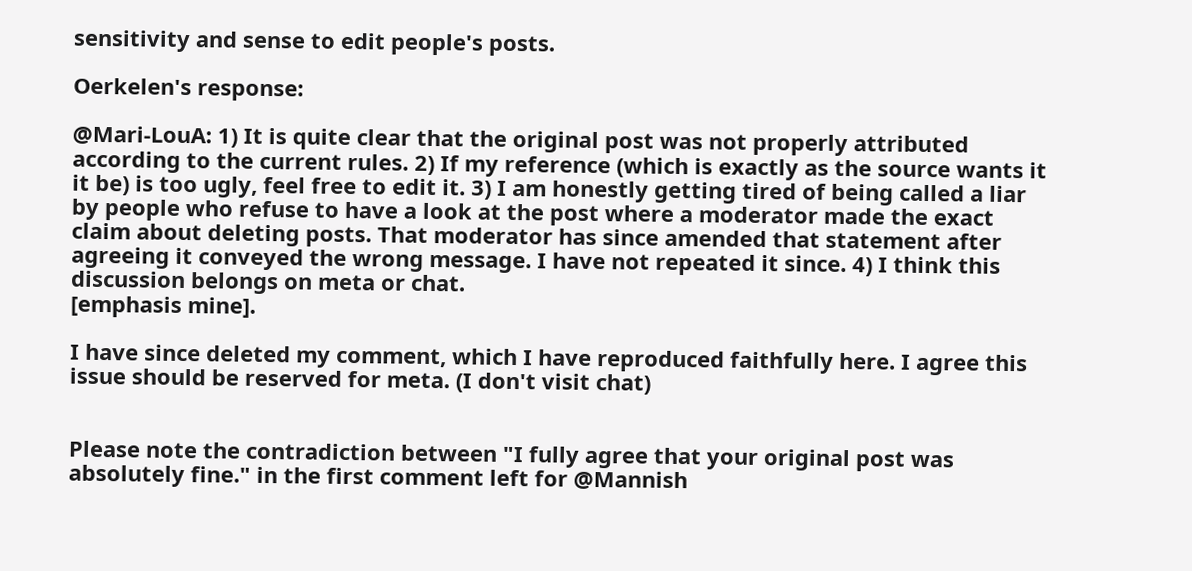sensitivity and sense to edit people's posts.

Oerkelen's response:

@Mari-LouA: 1) It is quite clear that the original post was not properly attributed according to the current rules. 2) If my reference (which is exactly as the source wants it it be) is too ugly, feel free to edit it. 3) I am honestly getting tired of being called a liar by people who refuse to have a look at the post where a moderator made the exact claim about deleting posts. That moderator has since amended that statement after agreeing it conveyed the wrong message. I have not repeated it since. 4) I think this discussion belongs on meta or chat.
[emphasis mine].

I have since deleted my comment, which I have reproduced faithfully here. I agree this issue should be reserved for meta. (I don't visit chat)


Please note the contradiction between "I fully agree that your original post was absolutely fine." in the first comment left for @Mannish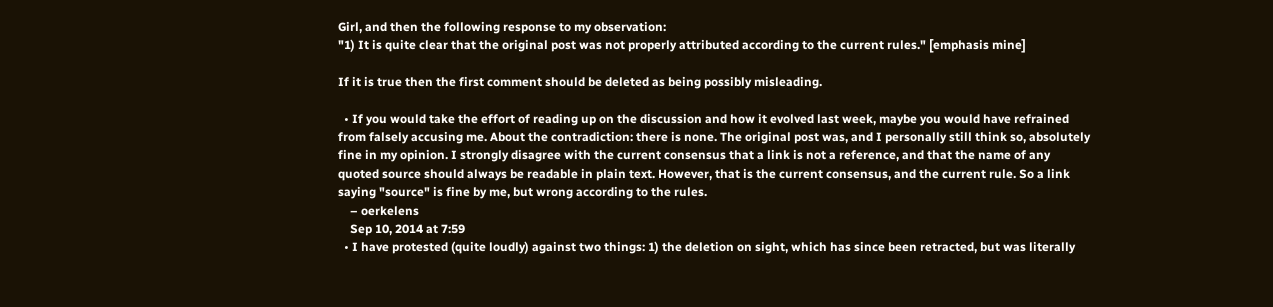Girl, and then the following response to my observation:
"1) It is quite clear that the original post was not properly attributed according to the current rules." [emphasis mine]

If it is true then the first comment should be deleted as being possibly misleading.

  • If you would take the effort of reading up on the discussion and how it evolved last week, maybe you would have refrained from falsely accusing me. About the contradiction: there is none. The original post was, and I personally still think so, absolutely fine in my opinion. I strongly disagree with the current consensus that a link is not a reference, and that the name of any quoted source should always be readable in plain text. However, that is the current consensus, and the current rule. So a link saying "source" is fine by me, but wrong according to the rules.
    – oerkelens
    Sep 10, 2014 at 7:59
  • I have protested (quite loudly) against two things: 1) the deletion on sight, which has since been retracted, but was literally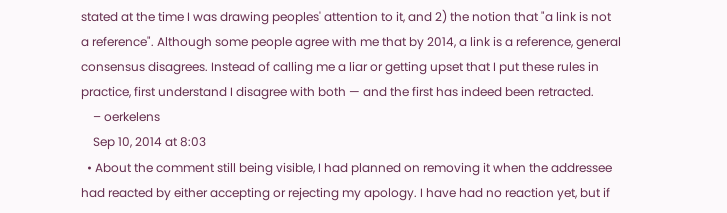stated at the time I was drawing peoples' attention to it, and 2) the notion that "a link is not a reference". Although some people agree with me that by 2014, a link is a reference, general consensus disagrees. Instead of calling me a liar or getting upset that I put these rules in practice, first understand I disagree with both — and the first has indeed been retracted.
    – oerkelens
    Sep 10, 2014 at 8:03
  • About the comment still being visible, I had planned on removing it when the addressee had reacted by either accepting or rejecting my apology. I have had no reaction yet, but if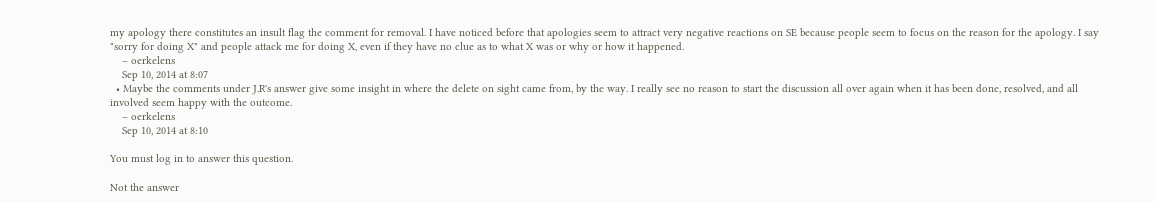my apology there constitutes an insult flag the comment for removal. I have noticed before that apologies seem to attract very negative reactions on SE because people seem to focus on the reason for the apology. I say "sorry for doing X" and people attack me for doing X, even if they have no clue as to what X was or why or how it happened.
    – oerkelens
    Sep 10, 2014 at 8:07
  • Maybe the comments under J.R's answer give some insight in where the delete on sight came from, by the way. I really see no reason to start the discussion all over again when it has been done, resolved, and all involved seem happy with the outcome.
    – oerkelens
    Sep 10, 2014 at 8:10

You must log in to answer this question.

Not the answer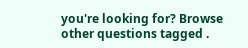you're looking for? Browse other questions tagged .